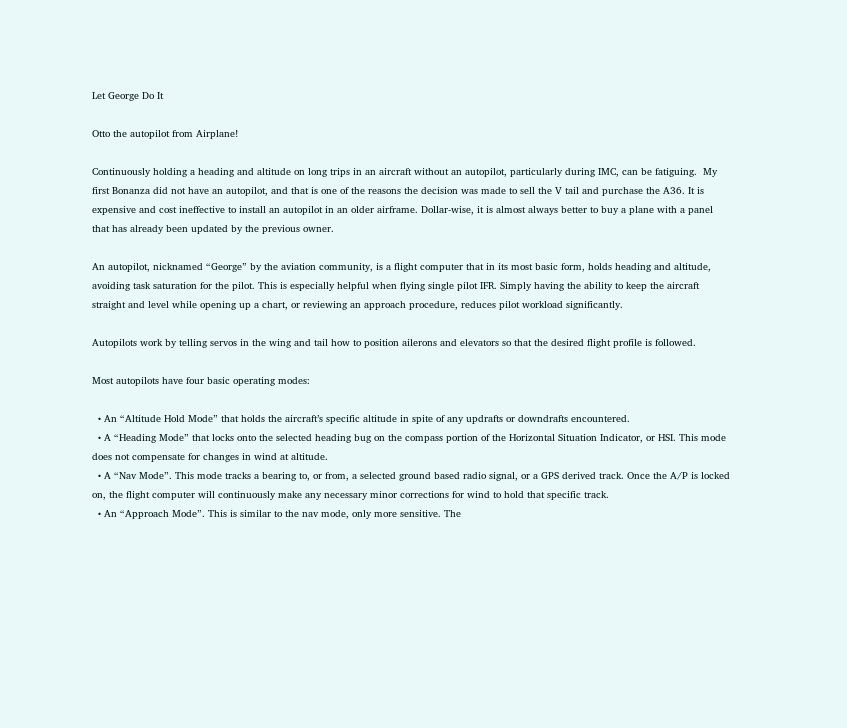Let George Do It

Otto the autopilot from Airplane!

Continuously holding a heading and altitude on long trips in an aircraft without an autopilot, particularly during IMC, can be fatiguing.  My first Bonanza did not have an autopilot, and that is one of the reasons the decision was made to sell the V tail and purchase the A36. It is expensive and cost ineffective to install an autopilot in an older airframe. Dollar-wise, it is almost always better to buy a plane with a panel that has already been updated by the previous owner.

An autopilot, nicknamed “George” by the aviation community, is a flight computer that in its most basic form, holds heading and altitude, avoiding task saturation for the pilot. This is especially helpful when flying single pilot IFR. Simply having the ability to keep the aircraft straight and level while opening up a chart, or reviewing an approach procedure, reduces pilot workload significantly.

Autopilots work by telling servos in the wing and tail how to position ailerons and elevators so that the desired flight profile is followed.

Most autopilots have four basic operating modes:

  • An “Altitude Hold Mode” that holds the aircraft’s specific altitude in spite of any updrafts or downdrafts encountered.
  • A “Heading Mode” that locks onto the selected heading bug on the compass portion of the Horizontal Situation Indicator, or HSI. This mode does not compensate for changes in wind at altitude.
  • A “Nav Mode”. This mode tracks a bearing to, or from, a selected ground based radio signal, or a GPS derived track. Once the A/P is locked on, the flight computer will continuously make any necessary minor corrections for wind to hold that specific track.
  • An “Approach Mode”. This is similar to the nav mode, only more sensitive. The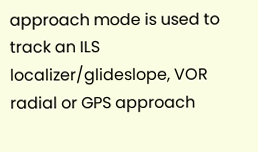approach mode is used to track an ILS localizer/glideslope, VOR radial or GPS approach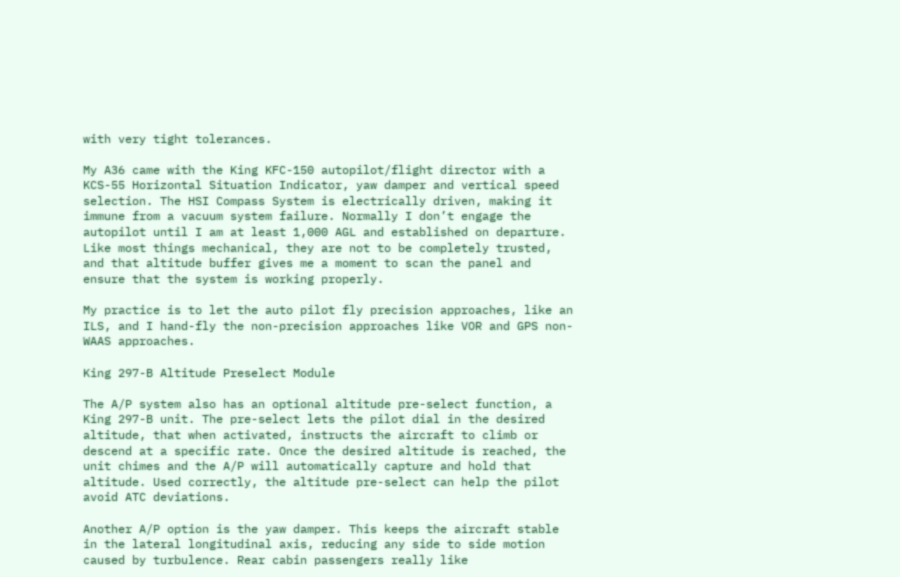with very tight tolerances.

My A36 came with the King KFC-150 autopilot/flight director with a KCS-55 Horizontal Situation Indicator, yaw damper and vertical speed selection. The HSI Compass System is electrically driven, making it immune from a vacuum system failure. Normally I don’t engage the autopilot until I am at least 1,000 AGL and established on departure. Like most things mechanical, they are not to be completely trusted, and that altitude buffer gives me a moment to scan the panel and ensure that the system is working properly.

My practice is to let the auto pilot fly precision approaches, like an ILS, and I hand-fly the non-precision approaches like VOR and GPS non-WAAS approaches.

King 297-B Altitude Preselect Module

The A/P system also has an optional altitude pre-select function, a King 297-B unit. The pre-select lets the pilot dial in the desired altitude, that when activated, instructs the aircraft to climb or descend at a specific rate. Once the desired altitude is reached, the unit chimes and the A/P will automatically capture and hold that altitude. Used correctly, the altitude pre-select can help the pilot avoid ATC deviations.

Another A/P option is the yaw damper. This keeps the aircraft stable in the lateral longitudinal axis, reducing any side to side motion caused by turbulence. Rear cabin passengers really like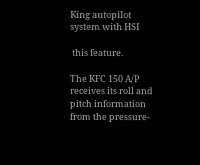King autopilot system with HSI

 this feature.

The KFC 150 A/P receives its roll and pitch information from the pressure-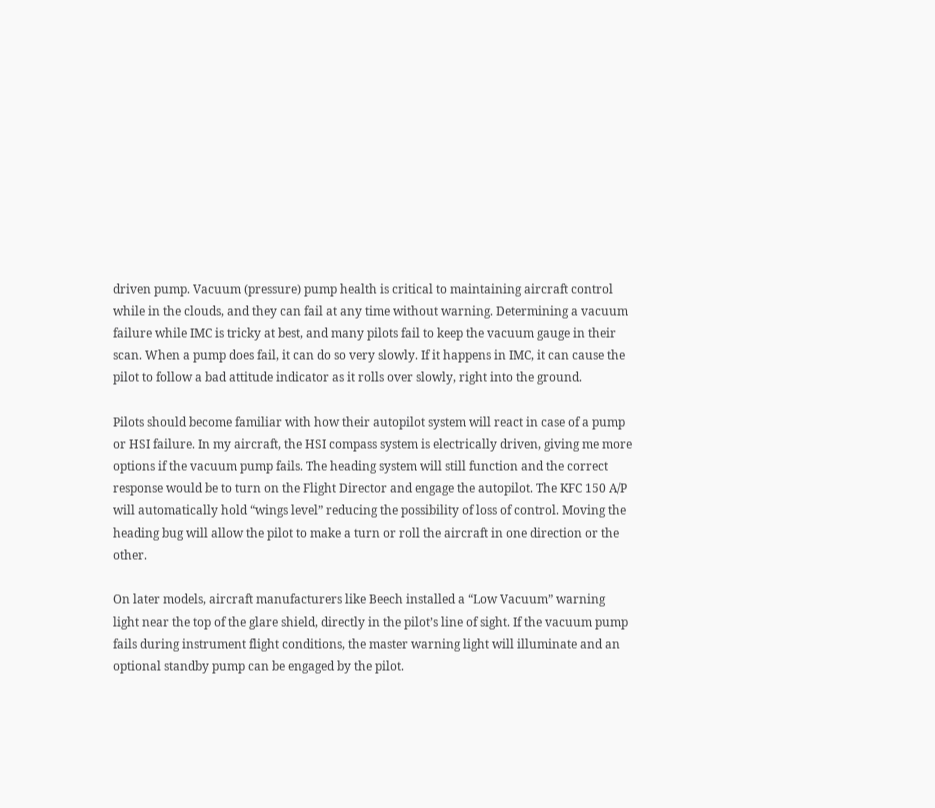driven pump. Vacuum (pressure) pump health is critical to maintaining aircraft control while in the clouds, and they can fail at any time without warning. Determining a vacuum failure while IMC is tricky at best, and many pilots fail to keep the vacuum gauge in their scan. When a pump does fail, it can do so very slowly. If it happens in IMC, it can cause the pilot to follow a bad attitude indicator as it rolls over slowly, right into the ground.

Pilots should become familiar with how their autopilot system will react in case of a pump or HSI failure. In my aircraft, the HSI compass system is electrically driven, giving me more options if the vacuum pump fails. The heading system will still function and the correct response would be to turn on the Flight Director and engage the autopilot. The KFC 150 A/P will automatically hold “wings level” reducing the possibility of loss of control. Moving the heading bug will allow the pilot to make a turn or roll the aircraft in one direction or the other.

On later models, aircraft manufacturers like Beech installed a “Low Vacuum” warning light near the top of the glare shield, directly in the pilot’s line of sight. If the vacuum pump fails during instrument flight conditions, the master warning light will illuminate and an optional standby pump can be engaged by the pilot.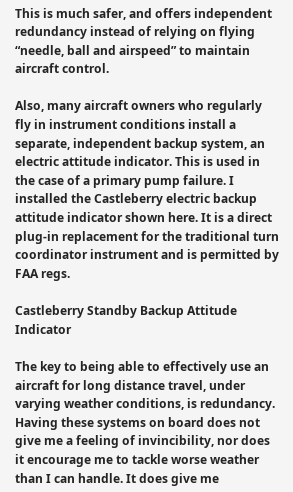This is much safer, and offers independent redundancy instead of relying on flying “needle, ball and airspeed” to maintain aircraft control.

Also, many aircraft owners who regularly fly in instrument conditions install a separate, independent backup system, an electric attitude indicator. This is used in the case of a primary pump failure. I installed the Castleberry electric backup attitude indicator shown here. It is a direct plug-in replacement for the traditional turn coordinator instrument and is permitted by FAA regs.

Castleberry Standby Backup Attitude Indicator

The key to being able to effectively use an aircraft for long distance travel, under varying weather conditions, is redundancy. Having these systems on board does not give me a feeling of invincibility, nor does it encourage me to tackle worse weather than I can handle. It does give me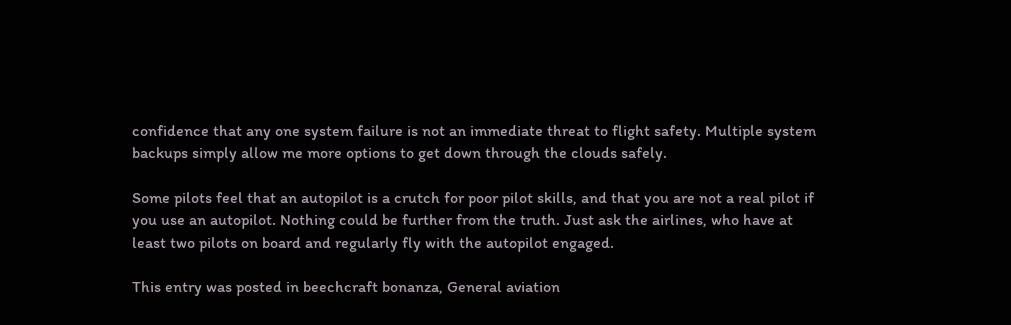confidence that any one system failure is not an immediate threat to flight safety. Multiple system backups simply allow me more options to get down through the clouds safely.

Some pilots feel that an autopilot is a crutch for poor pilot skills, and that you are not a real pilot if you use an autopilot. Nothing could be further from the truth. Just ask the airlines, who have at least two pilots on board and regularly fly with the autopilot engaged.

This entry was posted in beechcraft bonanza, General aviation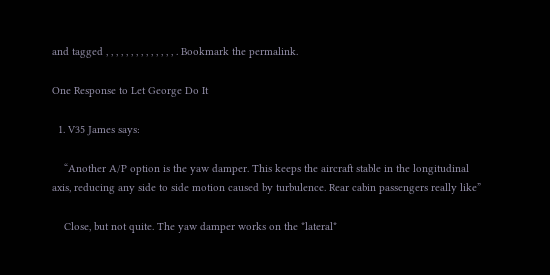and tagged , , , , , , , , , , , , , , . Bookmark the permalink.

One Response to Let George Do It

  1. V35 James says:

    “Another A/P option is the yaw damper. This keeps the aircraft stable in the longitudinal axis, reducing any side to side motion caused by turbulence. Rear cabin passengers really like”

    Close, but not quite. The yaw damper works on the *lateral*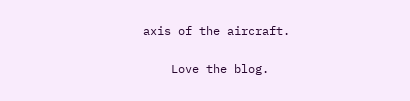axis of the aircraft.

    Love the blog.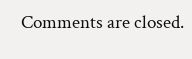Comments are closed.